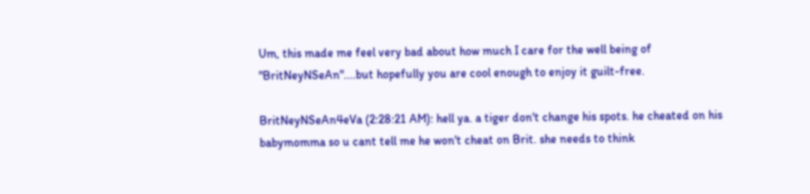Um, this made me feel very bad about how much I care for the well being of "BritNeyNSeAn"....but hopefully you are cool enough to enjoy it guilt-free.

BritNeyNSeAn4eVa (2:28:21 AM): hell ya. a tiger don't change his spots. he cheated on his babymomma so u cant tell me he won't cheat on Brit. she needs to think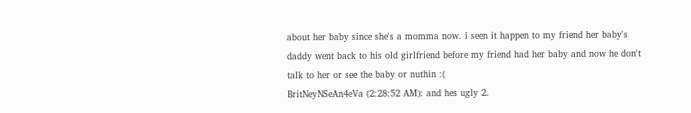about her baby since she's a momma now. i seen it happen to my friend her baby's daddy went back to his old girlfriend before my friend had her baby and now he don't talk to her or see the baby or nuthin :(
BritNeyNSeAn4eVa (2:28:52 AM): and hes ugly 2.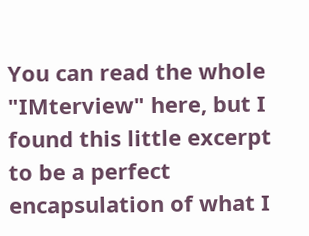You can read the whole "IMterview" here, but I found this little excerpt to be a perfect encapsulation of what I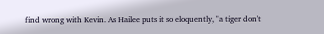find wrong with Kevin. As Hailee puts it so eloquently, "a tiger don't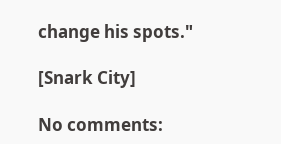change his spots."

[Snark City]

No comments: